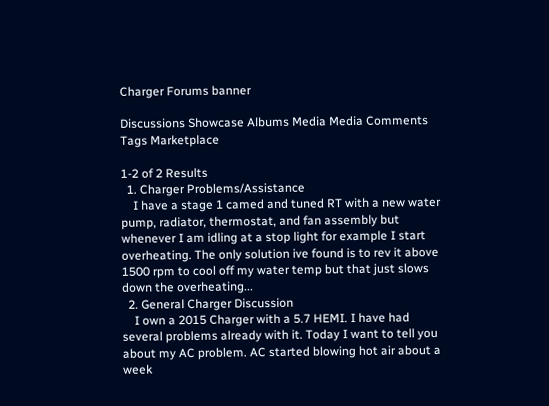Charger Forums banner

Discussions Showcase Albums Media Media Comments Tags Marketplace

1-2 of 2 Results
  1. Charger Problems/Assistance
    I have a stage 1 camed and tuned RT with a new water pump, radiator, thermostat, and fan assembly but whenever I am idling at a stop light for example I start overheating. The only solution ive found is to rev it above 1500 rpm to cool off my water temp but that just slows down the overheating...
  2. General Charger Discussion
    I own a 2015 Charger with a 5.7 HEMI. I have had several problems already with it. Today I want to tell you about my AC problem. AC started blowing hot air about a week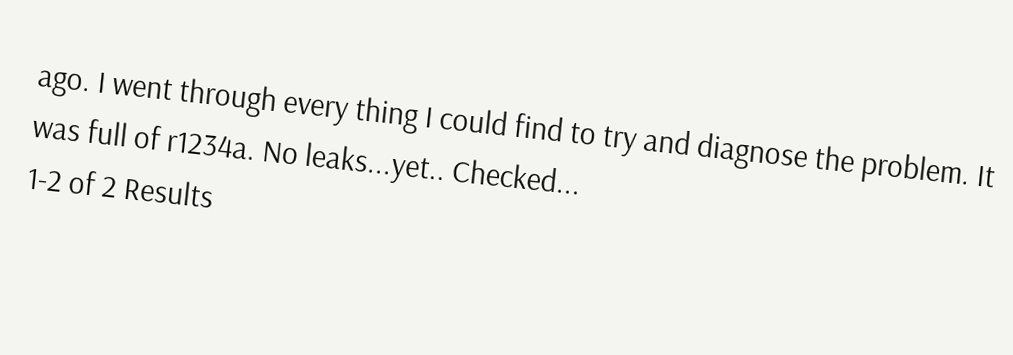ago. I went through every thing I could find to try and diagnose the problem. It was full of r1234a. No leaks...yet.. Checked...
1-2 of 2 Results